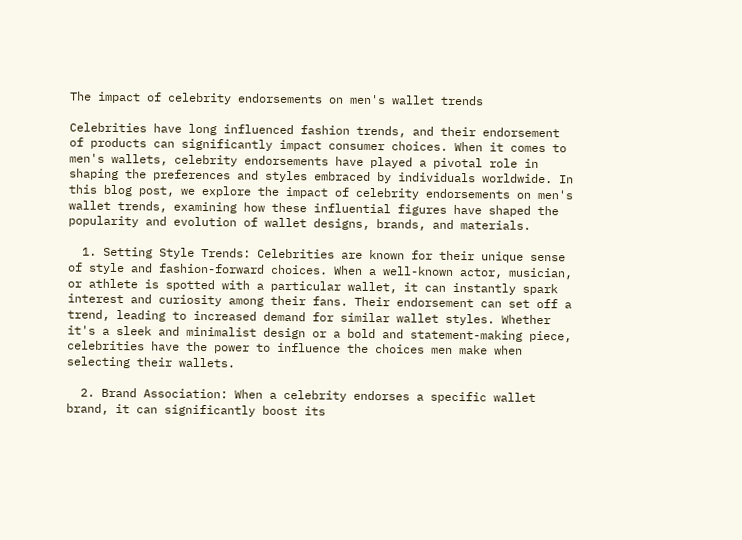The impact of celebrity endorsements on men's wallet trends

Celebrities have long influenced fashion trends, and their endorsement of products can significantly impact consumer choices. When it comes to men's wallets, celebrity endorsements have played a pivotal role in shaping the preferences and styles embraced by individuals worldwide. In this blog post, we explore the impact of celebrity endorsements on men's wallet trends, examining how these influential figures have shaped the popularity and evolution of wallet designs, brands, and materials.

  1. Setting Style Trends: Celebrities are known for their unique sense of style and fashion-forward choices. When a well-known actor, musician, or athlete is spotted with a particular wallet, it can instantly spark interest and curiosity among their fans. Their endorsement can set off a trend, leading to increased demand for similar wallet styles. Whether it's a sleek and minimalist design or a bold and statement-making piece, celebrities have the power to influence the choices men make when selecting their wallets.

  2. Brand Association: When a celebrity endorses a specific wallet brand, it can significantly boost its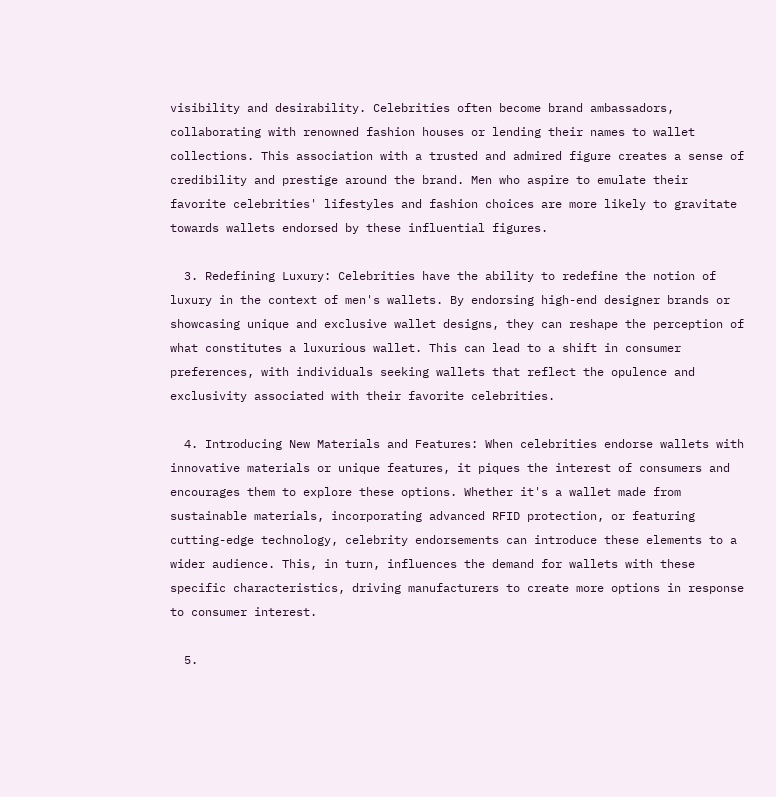visibility and desirability. Celebrities often become brand ambassadors, collaborating with renowned fashion houses or lending their names to wallet collections. This association with a trusted and admired figure creates a sense of credibility and prestige around the brand. Men who aspire to emulate their favorite celebrities' lifestyles and fashion choices are more likely to gravitate towards wallets endorsed by these influential figures.

  3. Redefining Luxury: Celebrities have the ability to redefine the notion of luxury in the context of men's wallets. By endorsing high-end designer brands or showcasing unique and exclusive wallet designs, they can reshape the perception of what constitutes a luxurious wallet. This can lead to a shift in consumer preferences, with individuals seeking wallets that reflect the opulence and exclusivity associated with their favorite celebrities.

  4. Introducing New Materials and Features: When celebrities endorse wallets with innovative materials or unique features, it piques the interest of consumers and encourages them to explore these options. Whether it's a wallet made from sustainable materials, incorporating advanced RFID protection, or featuring cutting-edge technology, celebrity endorsements can introduce these elements to a wider audience. This, in turn, influences the demand for wallets with these specific characteristics, driving manufacturers to create more options in response to consumer interest.

  5.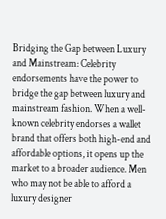Bridging the Gap between Luxury and Mainstream: Celebrity endorsements have the power to bridge the gap between luxury and mainstream fashion. When a well-known celebrity endorses a wallet brand that offers both high-end and affordable options, it opens up the market to a broader audience. Men who may not be able to afford a luxury designer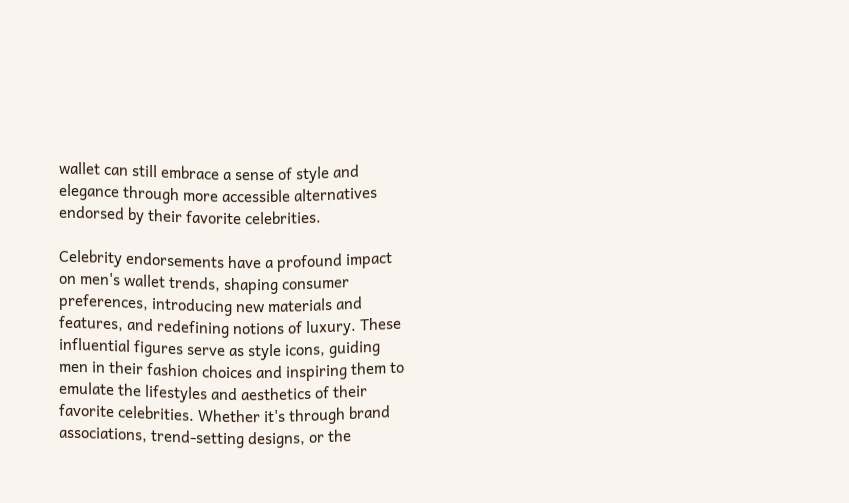wallet can still embrace a sense of style and elegance through more accessible alternatives endorsed by their favorite celebrities.

Celebrity endorsements have a profound impact on men's wallet trends, shaping consumer preferences, introducing new materials and features, and redefining notions of luxury. These influential figures serve as style icons, guiding men in their fashion choices and inspiring them to emulate the lifestyles and aesthetics of their favorite celebrities. Whether it's through brand associations, trend-setting designs, or the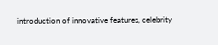introduction of innovative features, celebrity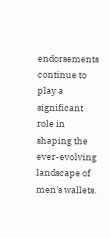endorsements continue to play a significant role in shaping the ever-evolving landscape of men's wallets.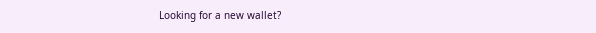Looking for a new wallet?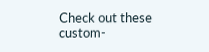Check out these custom-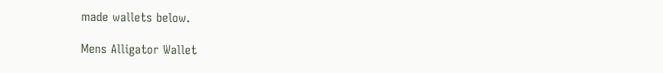made wallets below.

Mens Alligator Wallet